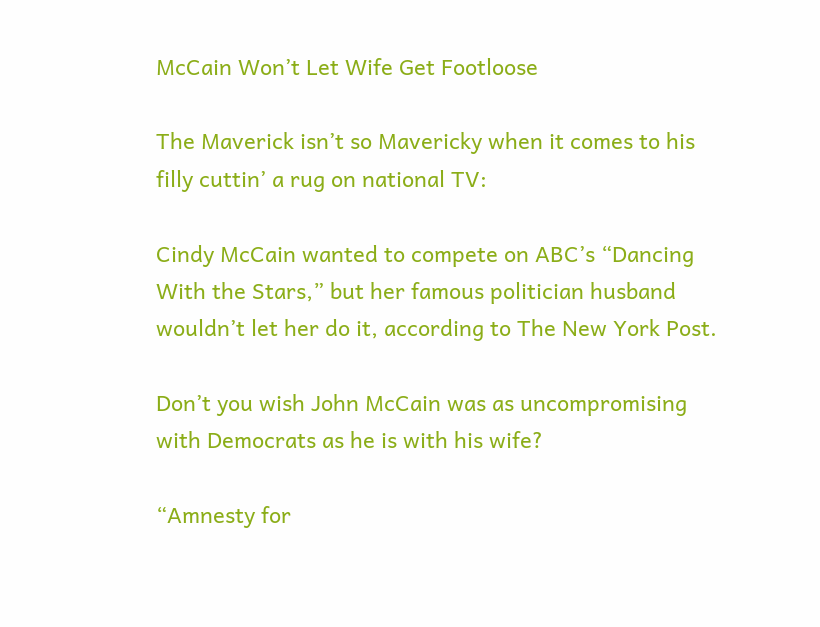McCain Won’t Let Wife Get Footloose

The Maverick isn’t so Mavericky when it comes to his filly cuttin’ a rug on national TV:

Cindy McCain wanted to compete on ABC’s “Dancing With the Stars,” but her famous politician husband wouldn’t let her do it, according to The New York Post.

Don’t you wish John McCain was as uncompromising with Democrats as he is with his wife?

“Amnesty for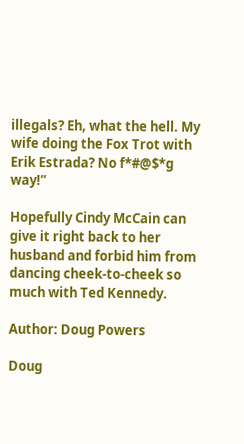illegals? Eh, what the hell. My wife doing the Fox Trot with Erik Estrada? No f*#@$*g way!”

Hopefully Cindy McCain can give it right back to her husband and forbid him from dancing cheek-to-cheek so much with Ted Kennedy.

Author: Doug Powers

Doug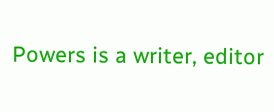Powers is a writer, editor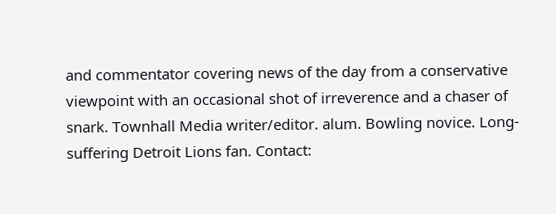and commentator covering news of the day from a conservative viewpoint with an occasional shot of irreverence and a chaser of snark. Townhall Media writer/editor. alum. Bowling novice. Long-suffering Detroit Lions fan. Contact: